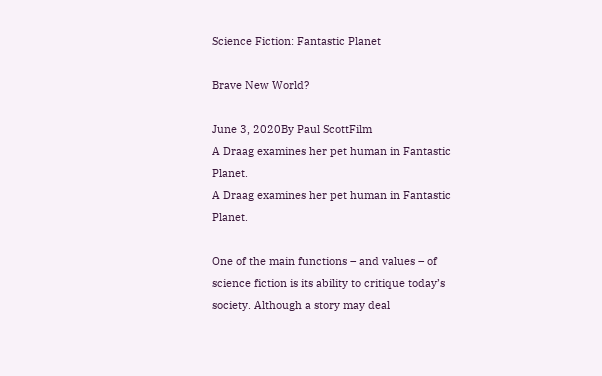Science Fiction: Fantastic Planet

Brave New World?

June 3, 2020By Paul ScottFilm
A Draag examines her pet human in Fantastic Planet.
A Draag examines her pet human in Fantastic Planet.

One of the main functions – and values – of science fiction is its ability to critique today’s society. Although a story may deal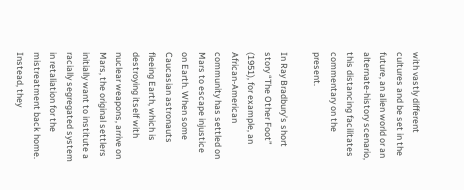with vastly different cultures and be set in the future, an alien world or an alternate-history scenario, this distancing facilitates commentary on the present.

In Ray Bradbury’s short story “The Other Foot” (1951), for example, an African-American community has settled on Mars to escape injustice on Earth. When some Caucasian astronauts fleeing Earth, which is destroying itself with nuclear weapons, arrive on Mars, the original settlers initially want to institute a racially segregated system in retaliation for the mistreatment back home. Instead, they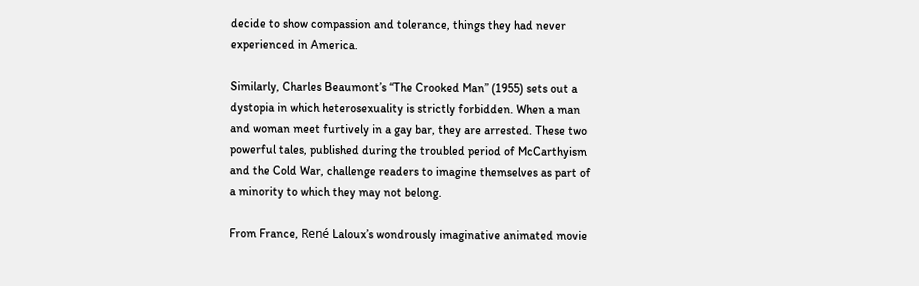decide to show compassion and tolerance, things they had never experienced in America.

Similarly, Charles Beaumont’s “The Crooked Man” (1955) sets out a dystopia in which heterosexuality is strictly forbidden. When a man and woman meet furtively in a gay bar, they are arrested. These two powerful tales, published during the troubled period of McCarthyism and the Cold War, challenge readers to imagine themselves as part of a minority to which they may not belong.

From France, René Laloux’s wondrously imaginative animated movie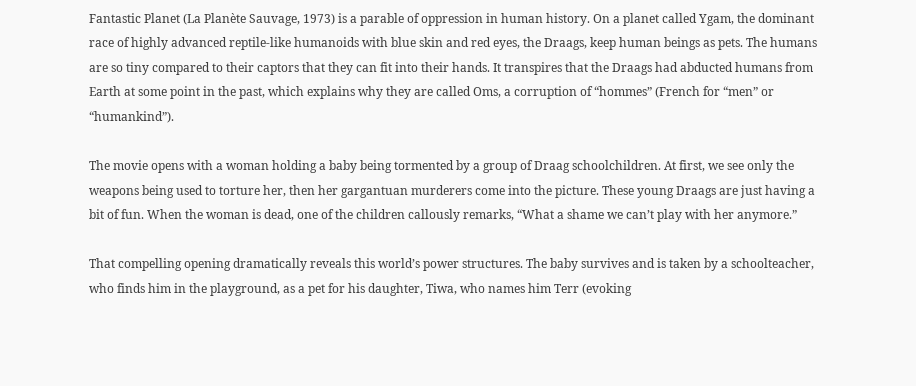Fantastic Planet (La Planète Sauvage, 1973) is a parable of oppression in human history. On a planet called Ygam, the dominant race of highly advanced reptile-like humanoids with blue skin and red eyes, the Draags, keep human beings as pets. The humans are so tiny compared to their captors that they can fit into their hands. It transpires that the Draags had abducted humans from Earth at some point in the past, which explains why they are called Oms, a corruption of “hommes” (French for “men” or “humankind”).

The movie opens with a woman holding a baby being tormented by a group of Draag schoolchildren. At first, we see only the weapons being used to torture her, then her gargantuan murderers come into the picture. These young Draags are just having a bit of fun. When the woman is dead, one of the children callously remarks, “What a shame we can’t play with her anymore.”

That compelling opening dramatically reveals this world’s power structures. The baby survives and is taken by a schoolteacher, who finds him in the playground, as a pet for his daughter, Tiwa, who names him Terr (evoking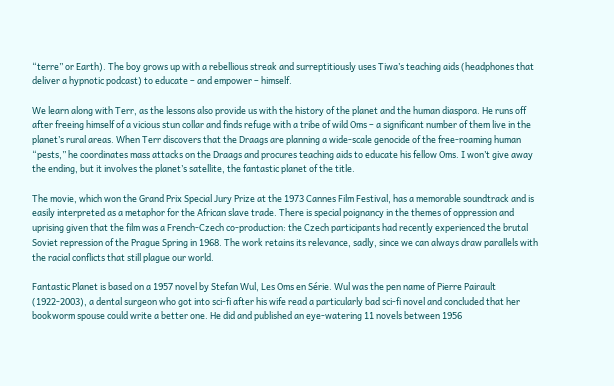“terre” or Earth). The boy grows up with a rebellious streak and surreptitiously uses Tiwa’s teaching aids (headphones that deliver a hypnotic podcast) to educate – and empower – himself.

We learn along with Terr, as the lessons also provide us with the history of the planet and the human diaspora. He runs off after freeing himself of a vicious stun collar and finds refuge with a tribe of wild Oms – a significant number of them live in the planet’s rural areas. When Terr discovers that the Draags are planning a wide-scale genocide of the free-roaming human “pests,” he coordinates mass attacks on the Draags and procures teaching aids to educate his fellow Oms. I won’t give away the ending, but it involves the planet’s satellite, the fantastic planet of the title.

The movie, which won the Grand Prix Special Jury Prize at the 1973 Cannes Film Festival, has a memorable soundtrack and is easily interpreted as a metaphor for the African slave trade. There is special poignancy in the themes of oppression and uprising given that the film was a French-Czech co-production: the Czech participants had recently experienced the brutal Soviet repression of the Prague Spring in 1968. The work retains its relevance, sadly, since we can always draw parallels with the racial conflicts that still plague our world.

Fantastic Planet is based on a 1957 novel by Stefan Wul, Les Oms en Série. Wul was the pen name of Pierre Pairault (1922-2003), a dental surgeon who got into sci-fi after his wife read a particularly bad sci-fi novel and concluded that her bookworm spouse could write a better one. He did and published an eye-watering 11 novels between 1956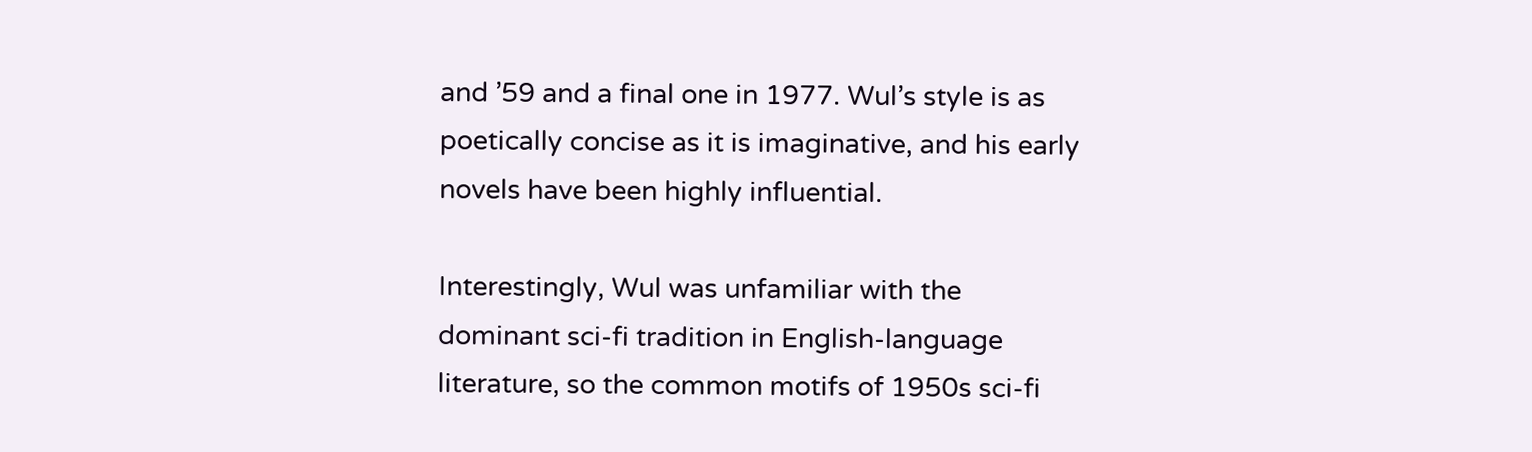and ’59 and a final one in 1977. Wul’s style is as poetically concise as it is imaginative, and his early novels have been highly influential.

Interestingly, Wul was unfamiliar with the dominant sci-fi tradition in English-language literature, so the common motifs of 1950s sci-fi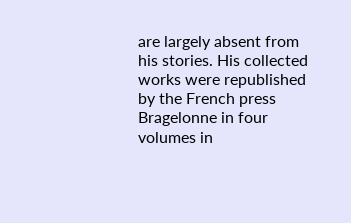are largely absent from his stories. His collected works were republished by the French press Bragelonne in four volumes in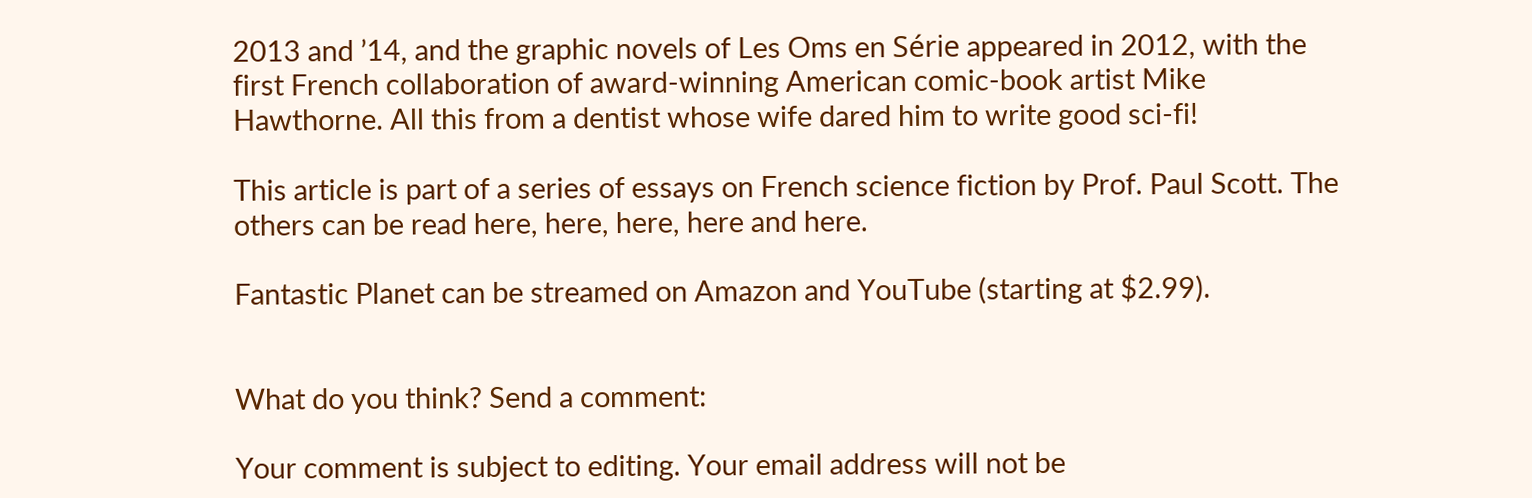2013 and ’14, and the graphic novels of Les Oms en Série appeared in 2012, with the first French collaboration of award-winning American comic-book artist Mike Hawthorne. All this from a dentist whose wife dared him to write good sci-fi!

This article is part of a series of essays on French science fiction by Prof. Paul Scott. The others can be read here, here, here, here and here.

Fantastic Planet can be streamed on Amazon and YouTube (starting at $2.99).


What do you think? Send a comment:

Your comment is subject to editing. Your email address will not be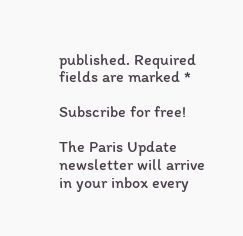published. Required fields are marked *

Subscribe for free!

The Paris Update newsletter will arrive in your inbox every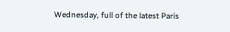Wednesday, full of the latest Paris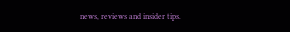news, reviews and insider tips.